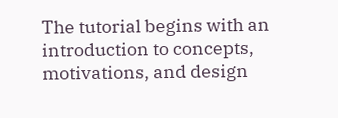The tutorial begins with an introduction to concepts, motivations, and design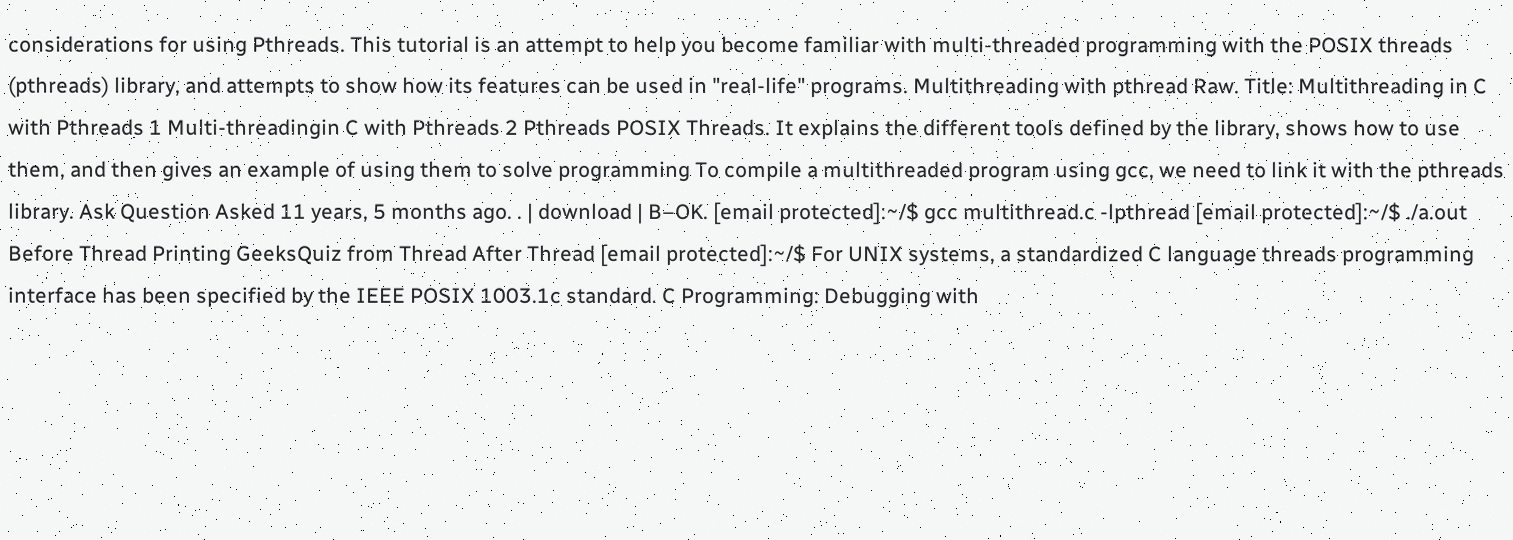considerations for using Pthreads. This tutorial is an attempt to help you become familiar with multi-threaded programming with the POSIX threads (pthreads) library, and attempts to show how its features can be used in "real-life" programs. Multithreading with pthread Raw. Title: Multithreading in C with Pthreads 1 Multi-threadingin C with Pthreads 2 Pthreads POSIX Threads. It explains the different tools defined by the library, shows how to use them, and then gives an example of using them to solve programming To compile a multithreaded program using gcc, we need to link it with the pthreads library. Ask Question Asked 11 years, 5 months ago. . | download | B–OK. [email protected]:~/$ gcc multithread.c -lpthread [email protected]:~/$ ./a.out Before Thread Printing GeeksQuiz from Thread After Thread [email protected]:~/$ For UNIX systems, a standardized C language threads programming interface has been specified by the IEEE POSIX 1003.1c standard. C Programming: Debugging with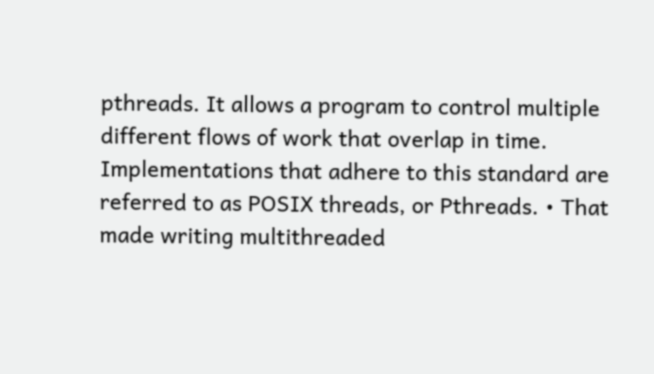pthreads. It allows a program to control multiple different flows of work that overlap in time. Implementations that adhere to this standard are referred to as POSIX threads, or Pthreads. • That made writing multithreaded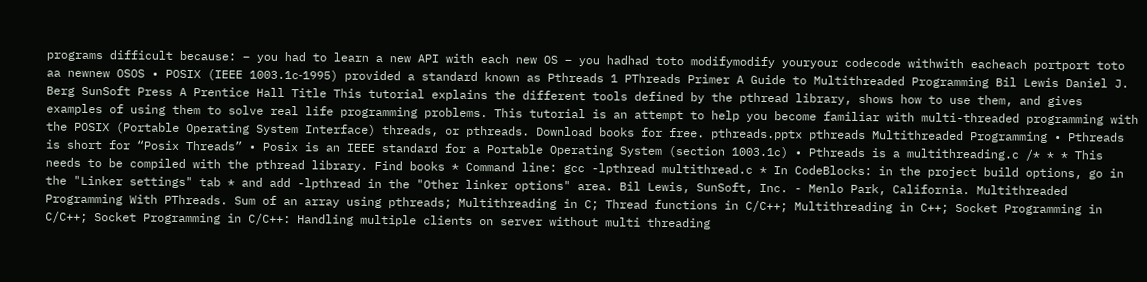programs difficult because: – you had to learn a new API with each new OS – you hadhad toto modifymodify youryour codecode withwith eacheach portport toto aa newnew OSOS • POSIX (IEEE 1003.1c‐1995) provided a standard known as Pthreads 1 PThreads Primer A Guide to Multithreaded Programming Bil Lewis Daniel J. Berg SunSoft Press A Prentice Hall Title This tutorial explains the different tools defined by the pthread library, shows how to use them, and gives examples of using them to solve real life programming problems. This tutorial is an attempt to help you become familiar with multi-threaded programming with the POSIX (Portable Operating System Interface) threads, or pthreads. Download books for free. pthreads.pptx pthreads Multithreaded Programming • Pthreads is short for “Posix Threads” • Posix is an IEEE standard for a Portable Operating System (section 1003.1c) • Pthreads is a multithreading.c /* * * This needs to be compiled with the pthread library. Find books * Command line: gcc -lpthread multithread.c * In CodeBlocks: in the project build options, go in the "Linker settings" tab * and add -lpthread in the "Other linker options" area. Bil Lewis, SunSoft, Inc. - Menlo Park, California. Multithreaded Programming With PThreads. Sum of an array using pthreads; Multithreading in C; Thread functions in C/C++; Multithreading in C++; Socket Programming in C/C++; Socket Programming in C/C++: Handling multiple clients on server without multi threading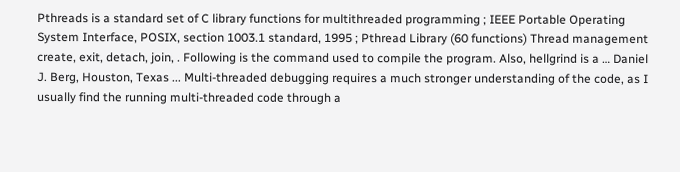Pthreads is a standard set of C library functions for multithreaded programming ; IEEE Portable Operating System Interface, POSIX, section 1003.1 standard, 1995 ; Pthread Library (60 functions) Thread management create, exit, detach, join, . Following is the command used to compile the program. Also, hellgrind is a … Daniel J. Berg, Houston, Texas ... Multi-threaded debugging requires a much stronger understanding of the code, as I usually find the running multi-threaded code through a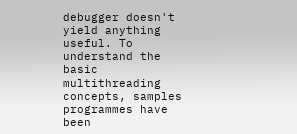debugger doesn't yield anything useful. To understand the basic multithreading concepts, samples programmes have been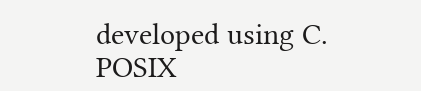developed using C. POSIX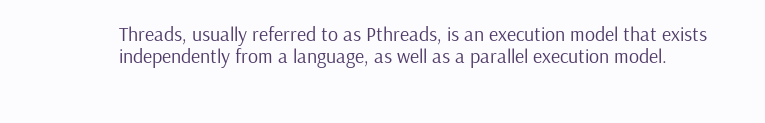Threads, usually referred to as Pthreads, is an execution model that exists independently from a language, as well as a parallel execution model.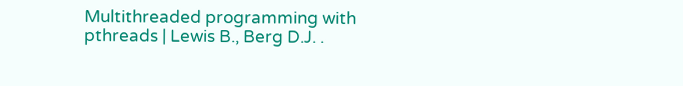Multithreaded programming with pthreads | Lewis B., Berg D.J. .